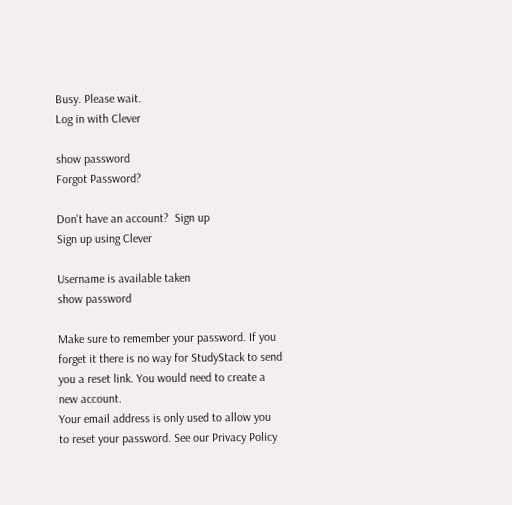Busy. Please wait.
Log in with Clever

show password
Forgot Password?

Don't have an account?  Sign up
Sign up using Clever

Username is available taken
show password

Make sure to remember your password. If you forget it there is no way for StudyStack to send you a reset link. You would need to create a new account.
Your email address is only used to allow you to reset your password. See our Privacy Policy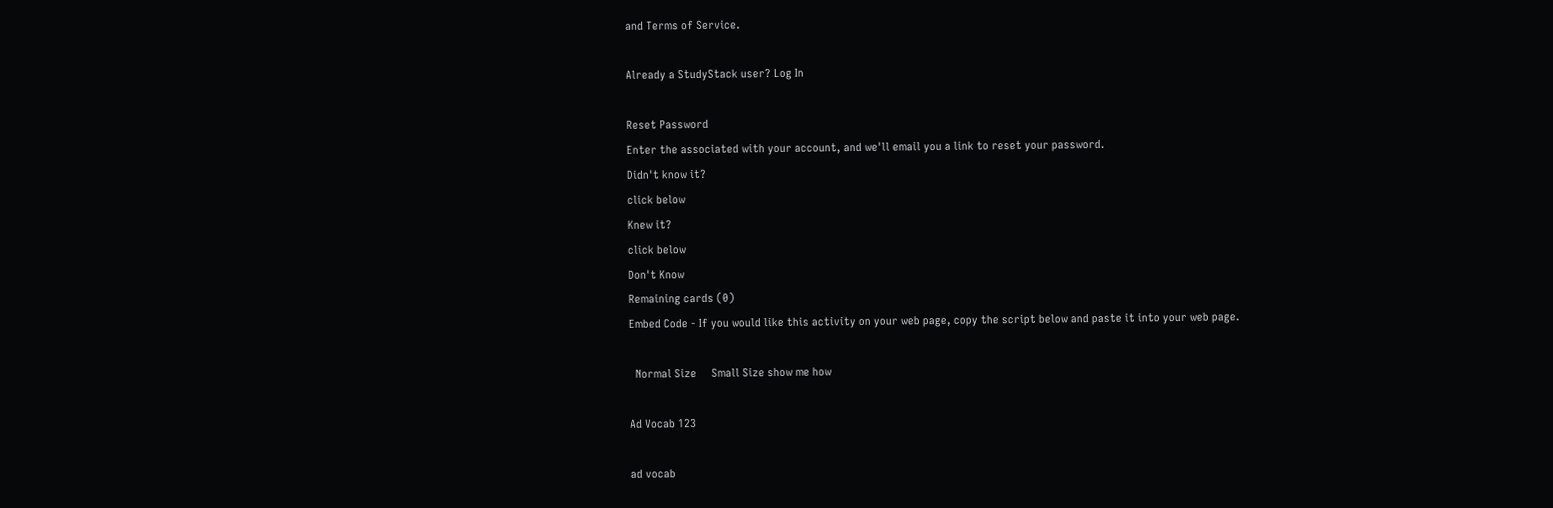and Terms of Service.

Already a StudyStack user? Log In

Reset Password
Enter the associated with your account, and we'll email you a link to reset your password.
Didn't know it?
click below
Knew it?
click below
Don't Know
Remaining cards (0)
Embed Code - If you would like this activity on your web page, copy the script below and paste it into your web page.

  Normal Size     Small Size show me how

Ad Vocab 123

ad vocab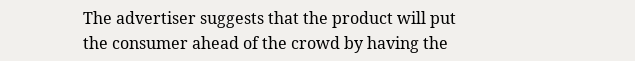The advertiser suggests that the product will put the consumer ahead of the crowd by having the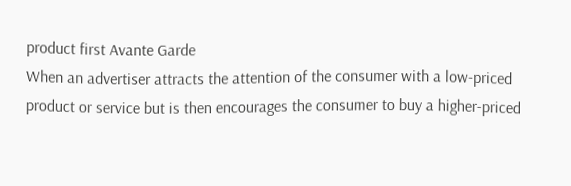product first Avante Garde
When an advertiser attracts the attention of the consumer with a low-priced product or service but is then encourages the consumer to buy a higher-priced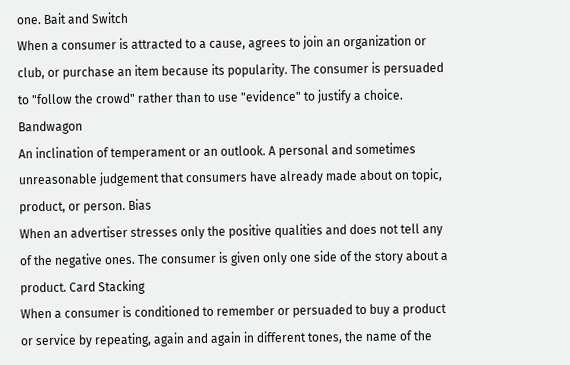one. Bait and Switch
When a consumer is attracted to a cause, agrees to join an organization or club, or purchase an item because its popularity. The consumer is persuaded to "follow the crowd" rather than to use "evidence" to justify a choice. Bandwagon
An inclination of temperament or an outlook. A personal and sometimes unreasonable judgement that consumers have already made about on topic, product, or person. Bias
When an advertiser stresses only the positive qualities and does not tell any of the negative ones. The consumer is given only one side of the story about a product. Card Stacking
When a consumer is conditioned to remember or persuaded to buy a product or service by repeating, again and again in different tones, the name of the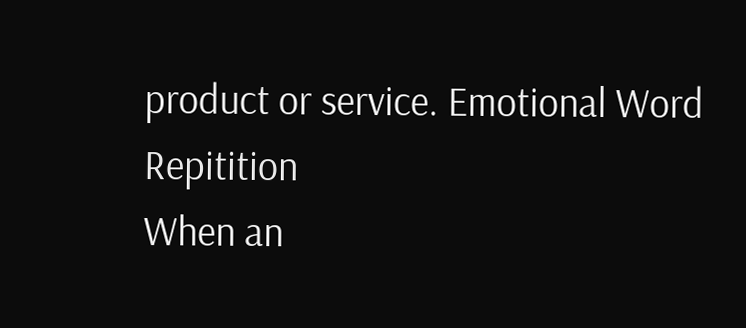product or service. Emotional Word Repitition
When an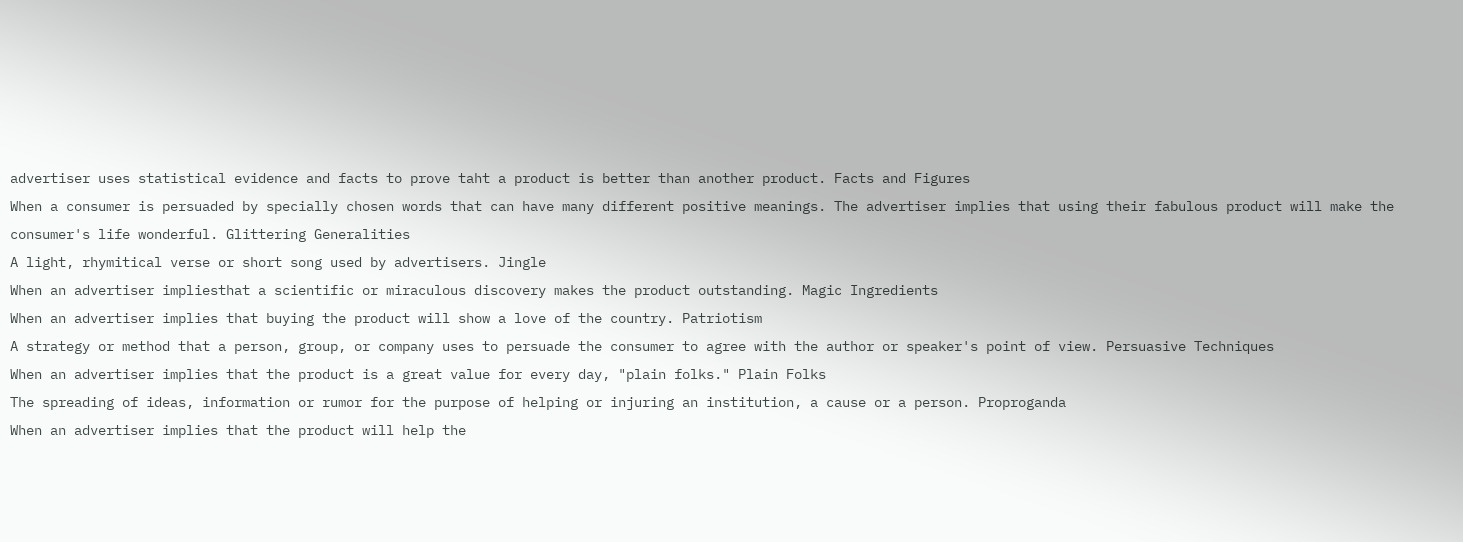advertiser uses statistical evidence and facts to prove taht a product is better than another product. Facts and Figures
When a consumer is persuaded by specially chosen words that can have many different positive meanings. The advertiser implies that using their fabulous product will make the consumer's life wonderful. Glittering Generalities
A light, rhymitical verse or short song used by advertisers. Jingle
When an advertiser impliesthat a scientific or miraculous discovery makes the product outstanding. Magic Ingredients
When an advertiser implies that buying the product will show a love of the country. Patriotism
A strategy or method that a person, group, or company uses to persuade the consumer to agree with the author or speaker's point of view. Persuasive Techniques
When an advertiser implies that the product is a great value for every day, "plain folks." Plain Folks
The spreading of ideas, information or rumor for the purpose of helping or injuring an institution, a cause or a person. Proproganda
When an advertiser implies that the product will help the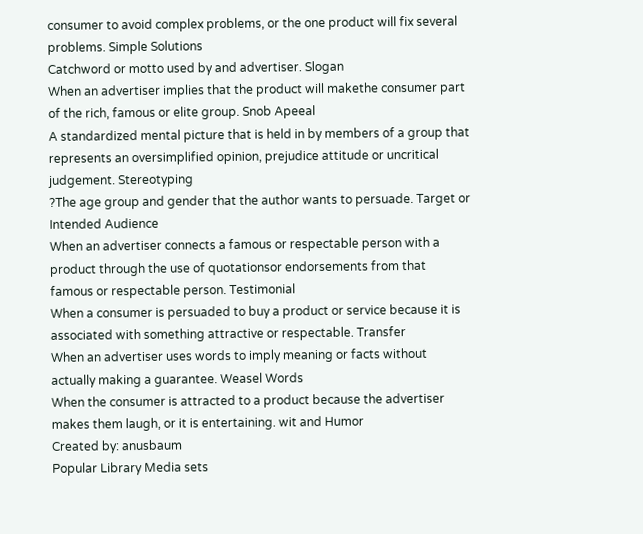consumer to avoid complex problems, or the one product will fix several problems. Simple Solutions
Catchword or motto used by and advertiser. Slogan
When an advertiser implies that the product will makethe consumer part of the rich, famous or elite group. Snob Apeeal
A standardized mental picture that is held in by members of a group that represents an oversimplified opinion, prejudice attitude or uncritical judgement. Stereotyping
?The age group and gender that the author wants to persuade. Target or Intended Audience
When an advertiser connects a famous or respectable person with a product through the use of quotationsor endorsements from that famous or respectable person. Testimonial
When a consumer is persuaded to buy a product or service because it is associated with something attractive or respectable. Transfer
When an advertiser uses words to imply meaning or facts without actually making a guarantee. Weasel Words
When the consumer is attracted to a product because the advertiser makes them laugh, or it is entertaining. wit and Humor
Created by: anusbaum
Popular Library Media sets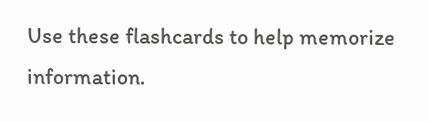Use these flashcards to help memorize information.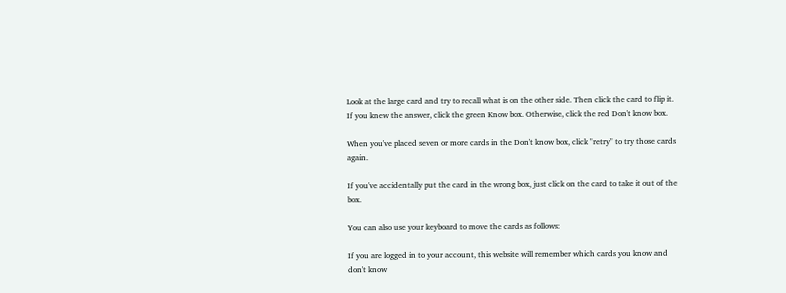Look at the large card and try to recall what is on the other side. Then click the card to flip it. If you knew the answer, click the green Know box. Otherwise, click the red Don't know box.

When you've placed seven or more cards in the Don't know box, click "retry" to try those cards again.

If you've accidentally put the card in the wrong box, just click on the card to take it out of the box.

You can also use your keyboard to move the cards as follows:

If you are logged in to your account, this website will remember which cards you know and don't know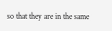so that they are in the same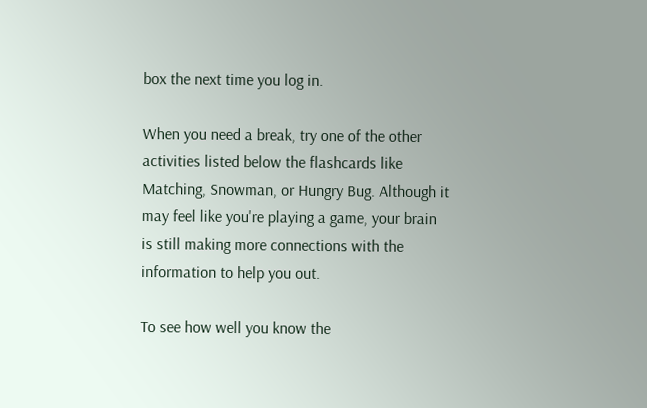box the next time you log in.

When you need a break, try one of the other activities listed below the flashcards like Matching, Snowman, or Hungry Bug. Although it may feel like you're playing a game, your brain is still making more connections with the information to help you out.

To see how well you know the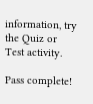information, try the Quiz or Test activity.

Pass complete!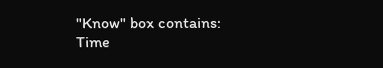"Know" box contains:
Time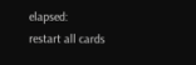elapsed:
restart all cards